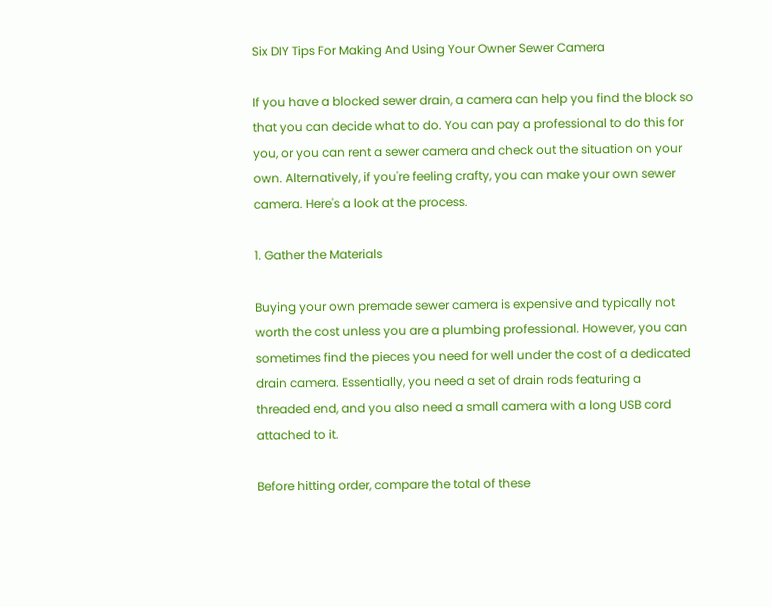Six DIY Tips For Making And Using Your Owner Sewer Camera

If you have a blocked sewer drain, a camera can help you find the block so that you can decide what to do. You can pay a professional to do this for you, or you can rent a sewer camera and check out the situation on your own. Alternatively, if you're feeling crafty, you can make your own sewer camera. Here's a look at the process.

1. Gather the Materials

Buying your own premade sewer camera is expensive and typically not worth the cost unless you are a plumbing professional. However, you can sometimes find the pieces you need for well under the cost of a dedicated drain camera. Essentially, you need a set of drain rods featuring a threaded end, and you also need a small camera with a long USB cord attached to it.

Before hitting order, compare the total of these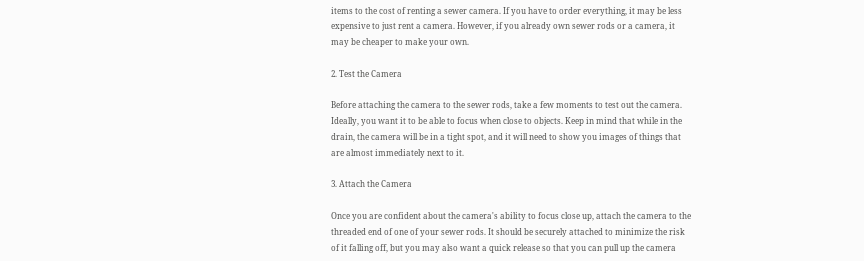items to the cost of renting a sewer camera. If you have to order everything, it may be less expensive to just rent a camera. However, if you already own sewer rods or a camera, it may be cheaper to make your own.

2. Test the Camera

Before attaching the camera to the sewer rods, take a few moments to test out the camera. Ideally, you want it to be able to focus when close to objects. Keep in mind that while in the drain, the camera will be in a tight spot, and it will need to show you images of things that are almost immediately next to it.

3. Attach the Camera

Once you are confident about the camera's ability to focus close up, attach the camera to the threaded end of one of your sewer rods. It should be securely attached to minimize the risk of it falling off, but you may also want a quick release so that you can pull up the camera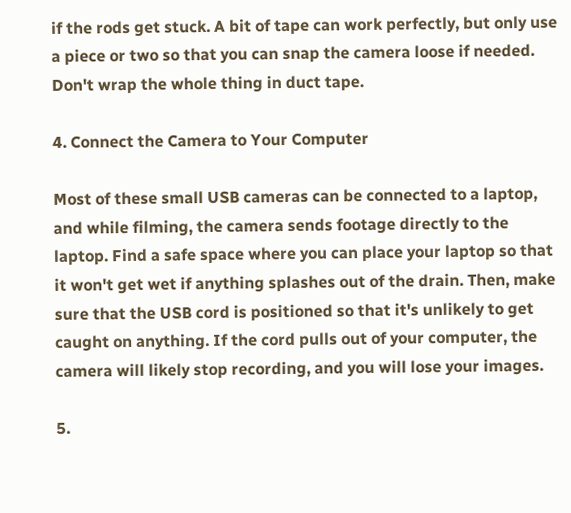if the rods get stuck. A bit of tape can work perfectly, but only use a piece or two so that you can snap the camera loose if needed. Don't wrap the whole thing in duct tape.

4. Connect the Camera to Your Computer

Most of these small USB cameras can be connected to a laptop, and while filming, the camera sends footage directly to the laptop. Find a safe space where you can place your laptop so that it won't get wet if anything splashes out of the drain. Then, make sure that the USB cord is positioned so that it's unlikely to get caught on anything. If the cord pulls out of your computer, the camera will likely stop recording, and you will lose your images.

5.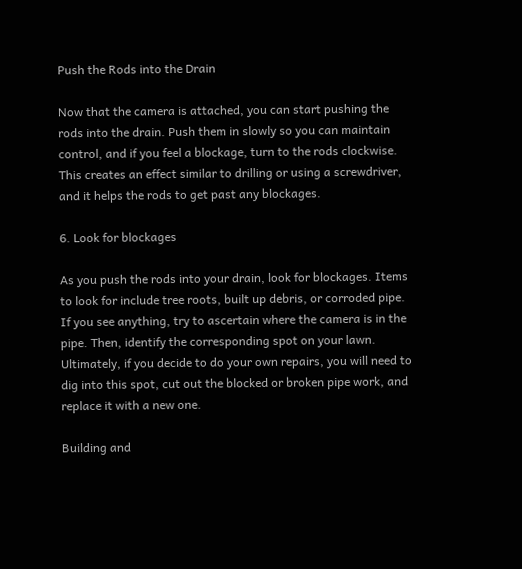Push the Rods into the Drain

Now that the camera is attached, you can start pushing the rods into the drain. Push them in slowly so you can maintain control, and if you feel a blockage, turn to the rods clockwise. This creates an effect similar to drilling or using a screwdriver, and it helps the rods to get past any blockages.

6. Look for blockages

As you push the rods into your drain, look for blockages. Items to look for include tree roots, built up debris, or corroded pipe. If you see anything, try to ascertain where the camera is in the pipe. Then, identify the corresponding spot on your lawn. Ultimately, if you decide to do your own repairs, you will need to dig into this spot, cut out the blocked or broken pipe work, and replace it with a new one.

Building and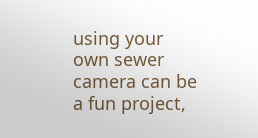using your own sewer camera can be a fun project,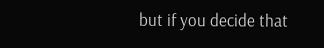but if you decide that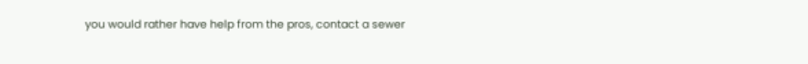you would rather have help from the pros, contact a sewer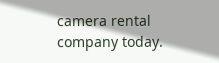camera rental company today.